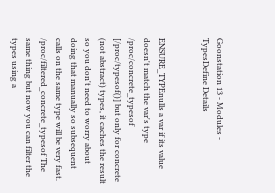Goonstation 13 - Modules - TypesDefine Details


ENSURE_TYPEnulls a var if its value doesn't match the var's type
/proc/concrete_typesof [/proc/typesof()] but only for concrete (not abstract) types, it caches the result so you don't need to worry about doing that manually so subsequent calls on the same type will be very fast.
/proc/filtered_concrete_typesof The same thing but now you can filter the types using a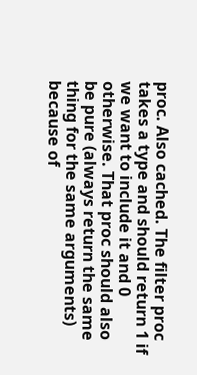proc. Also cached. The filter proc takes a type and should return 1 if we want to include it and 0 otherwise. That proc should also be pure (always return the same thing for the same arguments) because of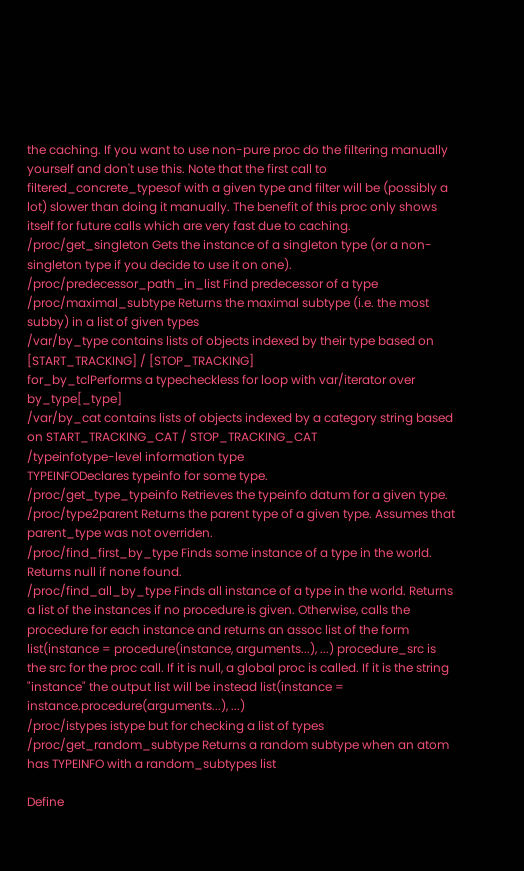the caching. If you want to use non-pure proc do the filtering manually yourself and don't use this. Note that the first call to filtered_concrete_typesof with a given type and filter will be (possibly a lot) slower than doing it manually. The benefit of this proc only shows itself for future calls which are very fast due to caching.
/proc/get_singleton Gets the instance of a singleton type (or a non-singleton type if you decide to use it on one).
/proc/predecessor_path_in_list Find predecessor of a type
/proc/maximal_subtype Returns the maximal subtype (i.e. the most subby) in a list of given types
/var/by_type contains lists of objects indexed by their type based on [START_TRACKING] / [STOP_TRACKING]
for_by_tclPerforms a typecheckless for loop with var/iterator over by_type[_type]
/var/by_cat contains lists of objects indexed by a category string based on START_TRACKING_CAT / STOP_TRACKING_CAT
/typeinfotype-level information type
TYPEINFODeclares typeinfo for some type.
/proc/get_type_typeinfo Retrieves the typeinfo datum for a given type.
/proc/type2parent Returns the parent type of a given type. Assumes that parent_type was not overriden.
/proc/find_first_by_type Finds some instance of a type in the world. Returns null if none found.
/proc/find_all_by_type Finds all instance of a type in the world. Returns a list of the instances if no procedure is given. Otherwise, calls the procedure for each instance and returns an assoc list of the form list(instance = procedure(instance, arguments...), ...) procedure_src is the src for the proc call. If it is null, a global proc is called. If it is the string "instance" the output list will be instead list(instance = instance.procedure(arguments...), ...)
/proc/istypes istype but for checking a list of types
/proc/get_random_subtype Returns a random subtype when an atom has TYPEINFO with a random_subtypes list

Define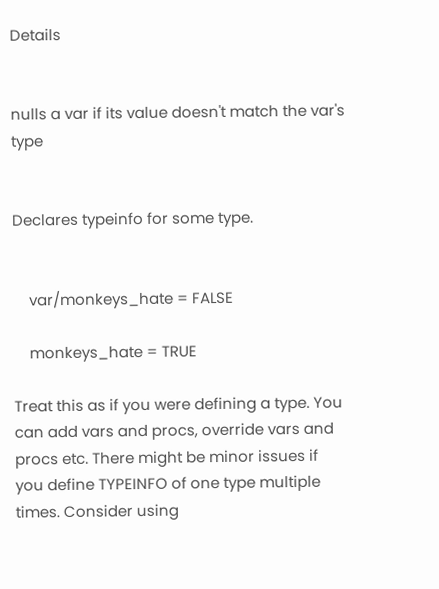Details


nulls a var if its value doesn't match the var's type


Declares typeinfo for some type.


    var/monkeys_hate = FALSE

    monkeys_hate = TRUE

Treat this as if you were defining a type. You can add vars and procs, override vars and procs etc. There might be minor issues if you define TYPEINFO of one type multiple times. Consider using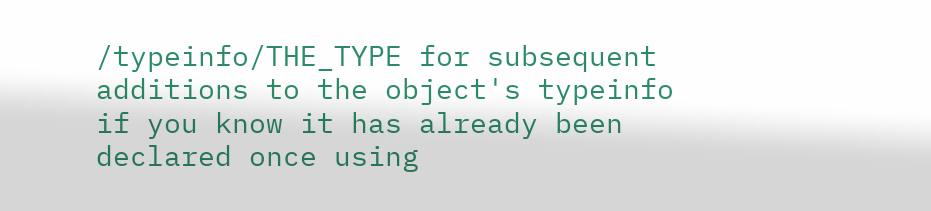/typeinfo/THE_TYPE for subsequent additions to the object's typeinfo if you know it has already been declared once using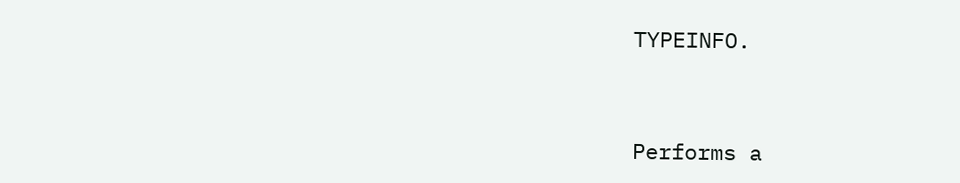TYPEINFO.


Performs a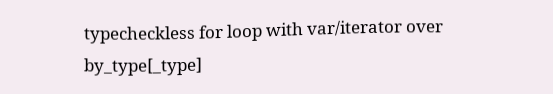typecheckless for loop with var/iterator over by_type[_type]